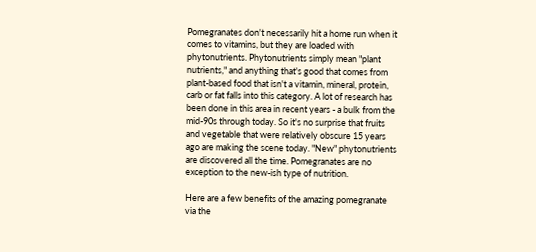Pomegranates don't necessarily hit a home run when it comes to vitamins, but they are loaded with phytonutrients. Phytonutrients simply mean "plant nutrients," and anything that's good that comes from plant-based food that isn't a vitamin, mineral, protein, carb or fat falls into this category. A lot of research has been done in this area in recent years - a bulk from the mid-90s through today. So it's no surprise that fruits and vegetable that were relatively obscure 15 years ago are making the scene today. "New" phytonutrients are discovered all the time. Pomegranates are no exception to the new-ish type of nutrition.

Here are a few benefits of the amazing pomegranate via the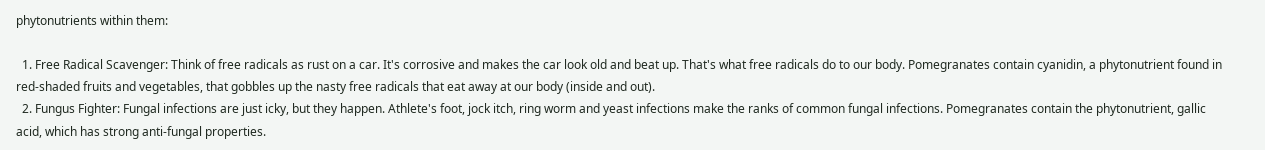phytonutrients within them:

  1. Free Radical Scavenger: Think of free radicals as rust on a car. It's corrosive and makes the car look old and beat up. That's what free radicals do to our body. Pomegranates contain cyanidin, a phytonutrient found in red-shaded fruits and vegetables, that gobbles up the nasty free radicals that eat away at our body (inside and out).
  2. Fungus Fighter: Fungal infections are just icky, but they happen. Athlete's foot, jock itch, ring worm and yeast infections make the ranks of common fungal infections. Pomegranates contain the phytonutrient, gallic acid, which has strong anti-fungal properties.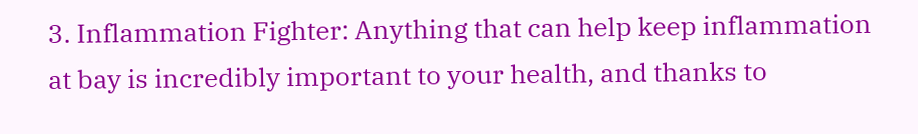3. Inflammation Fighter: Anything that can help keep inflammation at bay is incredibly important to your health, and thanks to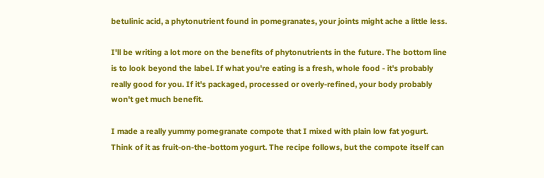betulinic acid, a phytonutrient found in pomegranates, your joints might ache a little less.

I'll be writing a lot more on the benefits of phytonutrients in the future. The bottom line is to look beyond the label. If what you're eating is a fresh, whole food - it's probably really good for you. If it's packaged, processed or overly-refined, your body probably won't get much benefit.

I made a really yummy pomegranate compote that I mixed with plain low fat yogurt. Think of it as fruit-on-the-bottom yogurt. The recipe follows, but the compote itself can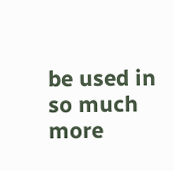be used in so much more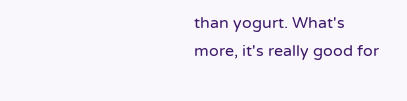than yogurt. What's more, it's really good for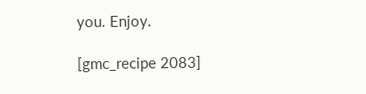you. Enjoy.

[gmc_recipe 2083]